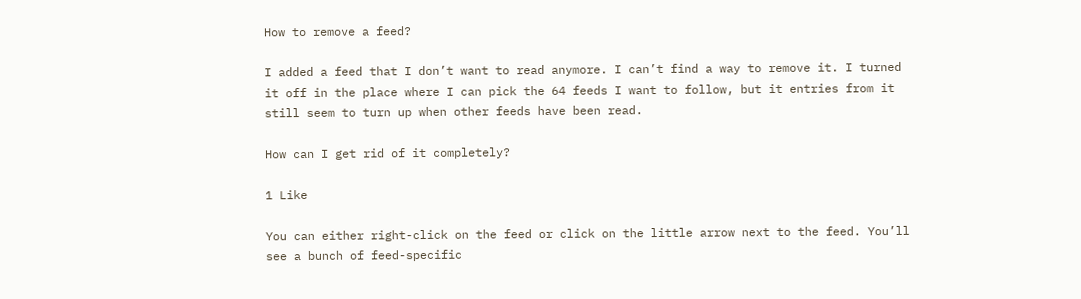How to remove a feed?

I added a feed that I don’t want to read anymore. I can’t find a way to remove it. I turned it off in the place where I can pick the 64 feeds I want to follow, but it entries from it still seem to turn up when other feeds have been read.

How can I get rid of it completely?

1 Like

You can either right-click on the feed or click on the little arrow next to the feed. You’ll see a bunch of feed-specific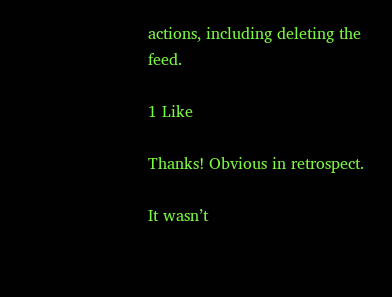actions, including deleting the feed.

1 Like

Thanks! Obvious in retrospect.

It wasn’t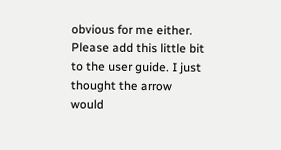obvious for me either. Please add this little bit to the user guide. I just thought the arrow would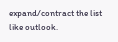expand/contract the list like outlook.